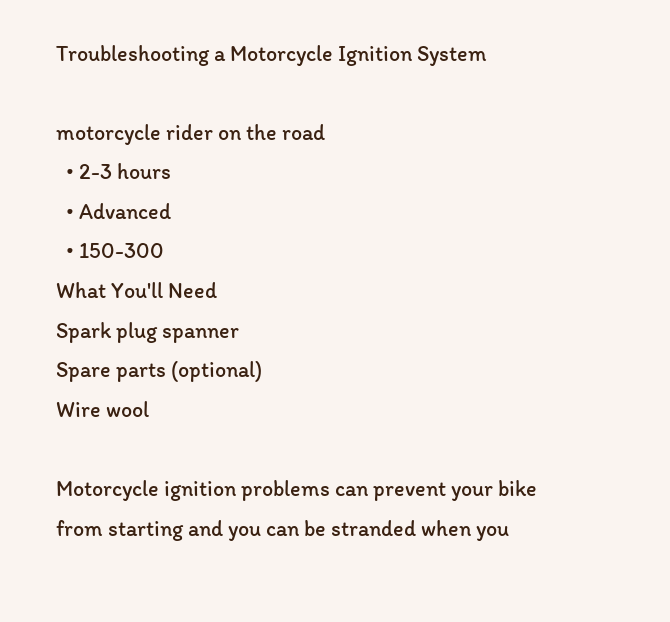Troubleshooting a Motorcycle Ignition System

motorcycle rider on the road
  • 2-3 hours
  • Advanced
  • 150-300
What You'll Need
Spark plug spanner
Spare parts (optional)
Wire wool

Motorcycle ignition problems can prevent your bike from starting and you can be stranded when you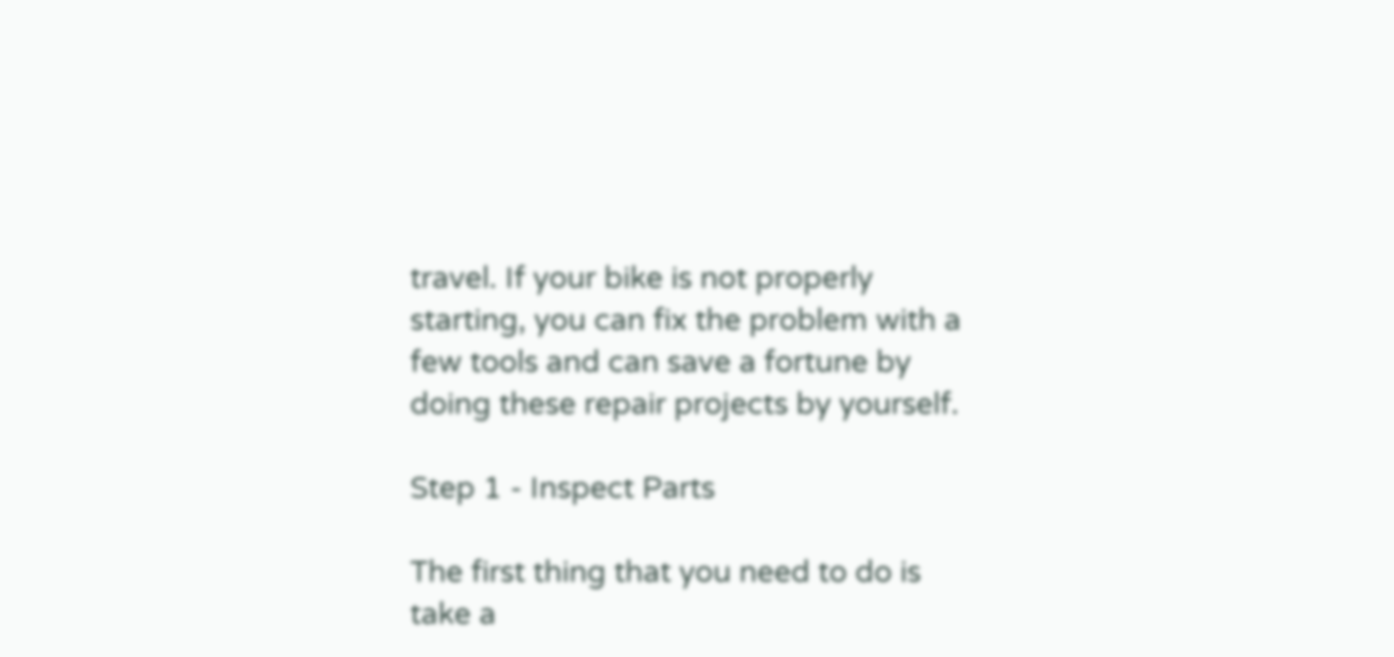travel. If your bike is not properly starting, you can fix the problem with a few tools and can save a fortune by doing these repair projects by yourself.

Step 1 - Inspect Parts

The first thing that you need to do is take a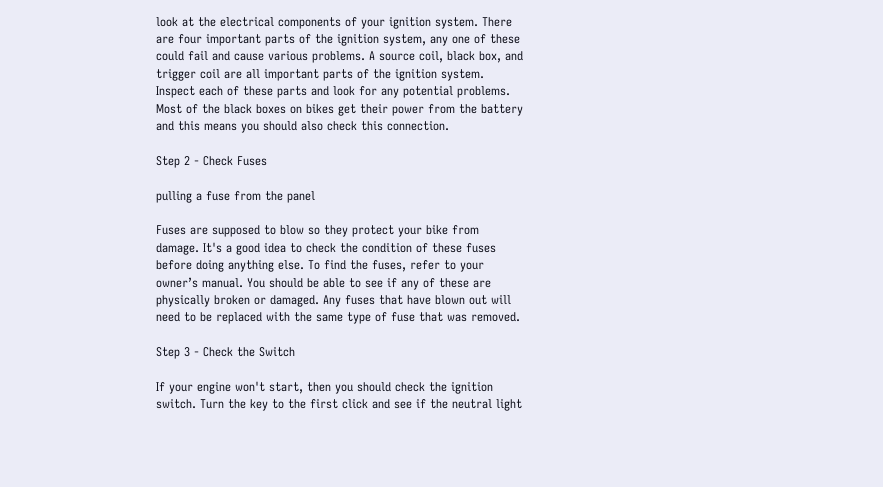look at the electrical components of your ignition system. There are four important parts of the ignition system, any one of these could fail and cause various problems. A source coil, black box, and trigger coil are all important parts of the ignition system. Inspect each of these parts and look for any potential problems. Most of the black boxes on bikes get their power from the battery and this means you should also check this connection.

Step 2 - Check Fuses

pulling a fuse from the panel

Fuses are supposed to blow so they protect your bike from damage. It's a good idea to check the condition of these fuses before doing anything else. To find the fuses, refer to your owner’s manual. You should be able to see if any of these are physically broken or damaged. Any fuses that have blown out will need to be replaced with the same type of fuse that was removed.

Step 3 - Check the Switch

If your engine won't start, then you should check the ignition switch. Turn the key to the first click and see if the neutral light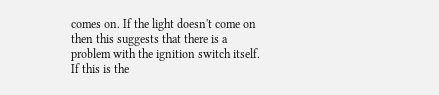comes on. If the light doesn't come on then this suggests that there is a problem with the ignition switch itself. If this is the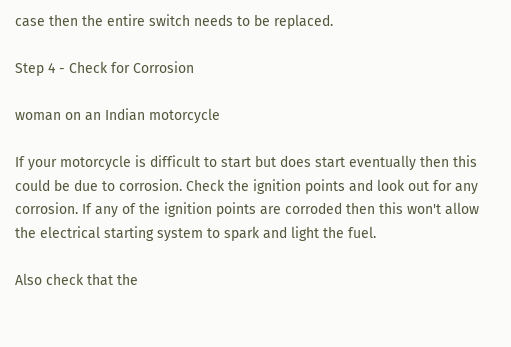case then the entire switch needs to be replaced.

Step 4 - Check for Corrosion

woman on an Indian motorcycle

If your motorcycle is difficult to start but does start eventually then this could be due to corrosion. Check the ignition points and look out for any corrosion. If any of the ignition points are corroded then this won't allow the electrical starting system to spark and light the fuel.

Also check that the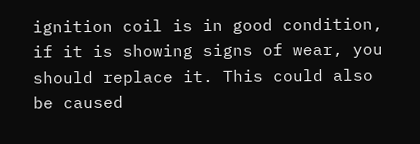ignition coil is in good condition, if it is showing signs of wear, you should replace it. This could also be caused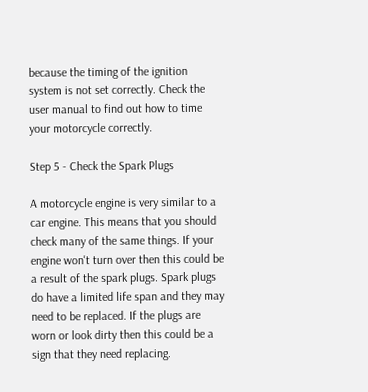because the timing of the ignition system is not set correctly. Check the user manual to find out how to time your motorcycle correctly.

Step 5 - Check the Spark Plugs

A motorcycle engine is very similar to a car engine. This means that you should check many of the same things. If your engine won't turn over then this could be a result of the spark plugs. Spark plugs do have a limited life span and they may need to be replaced. If the plugs are worn or look dirty then this could be a sign that they need replacing.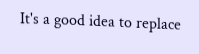It's a good idea to replace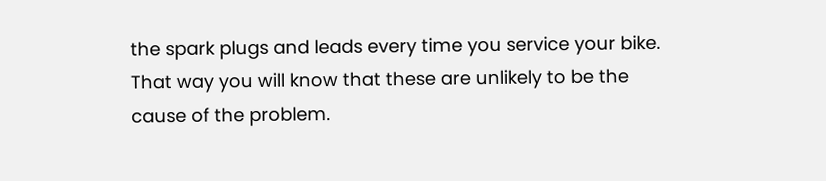the spark plugs and leads every time you service your bike. That way you will know that these are unlikely to be the cause of the problem.